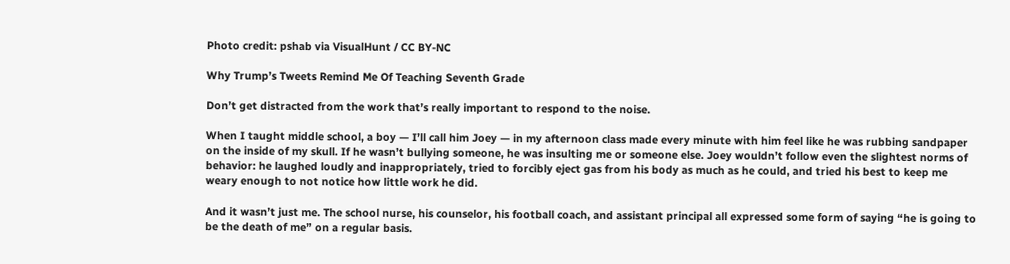Photo credit: pshab via VisualHunt / CC BY-NC

Why Trump’s Tweets Remind Me Of Teaching Seventh Grade

Don’t get distracted from the work that’s really important to respond to the noise.

When I taught middle school, a boy — I’ll call him Joey — in my afternoon class made every minute with him feel like he was rubbing sandpaper on the inside of my skull. If he wasn’t bullying someone, he was insulting me or someone else. Joey wouldn’t follow even the slightest norms of behavior: he laughed loudly and inappropriately, tried to forcibly eject gas from his body as much as he could, and tried his best to keep me weary enough to not notice how little work he did.

And it wasn’t just me. The school nurse, his counselor, his football coach, and assistant principal all expressed some form of saying “he is going to be the death of me” on a regular basis.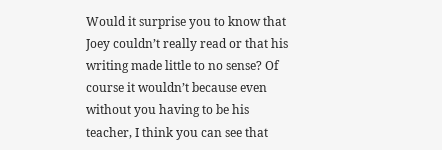Would it surprise you to know that Joey couldn’t really read or that his writing made little to no sense? Of course it wouldn’t because even without you having to be his teacher, I think you can see that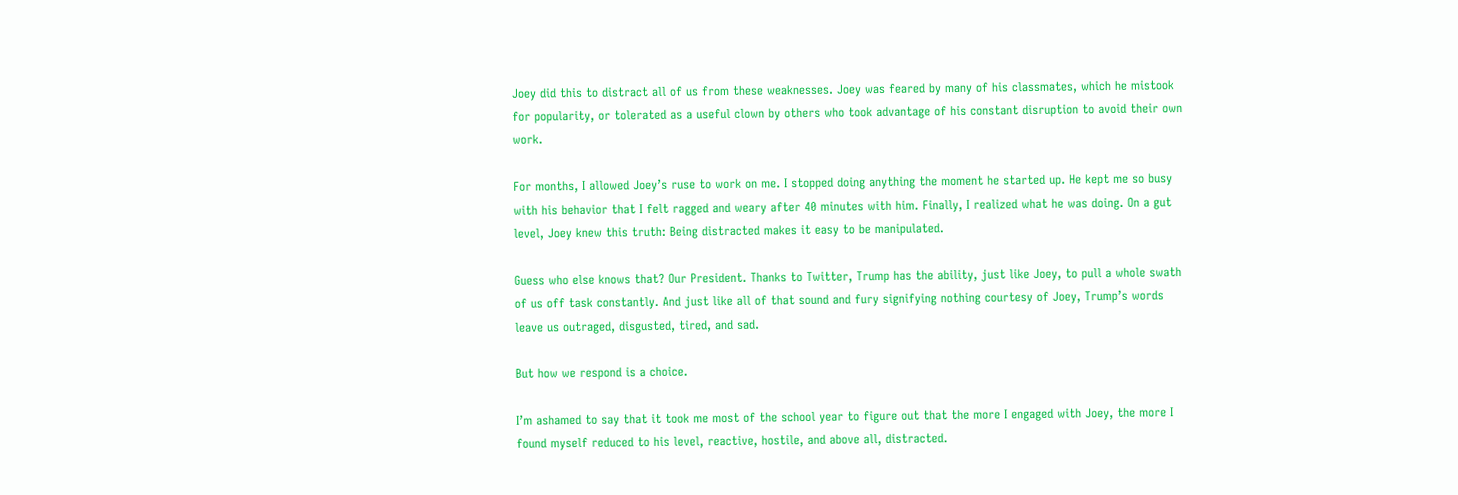Joey did this to distract all of us from these weaknesses. Joey was feared by many of his classmates, which he mistook for popularity, or tolerated as a useful clown by others who took advantage of his constant disruption to avoid their own work.

For months, I allowed Joey’s ruse to work on me. I stopped doing anything the moment he started up. He kept me so busy with his behavior that I felt ragged and weary after 40 minutes with him. Finally, I realized what he was doing. On a gut level, Joey knew this truth: Being distracted makes it easy to be manipulated.

Guess who else knows that? Our President. Thanks to Twitter, Trump has the ability, just like Joey, to pull a whole swath of us off task constantly. And just like all of that sound and fury signifying nothing courtesy of Joey, Trump’s words leave us outraged, disgusted, tired, and sad.

But how we respond is a choice.

I’m ashamed to say that it took me most of the school year to figure out that the more I engaged with Joey, the more I found myself reduced to his level, reactive, hostile, and above all, distracted.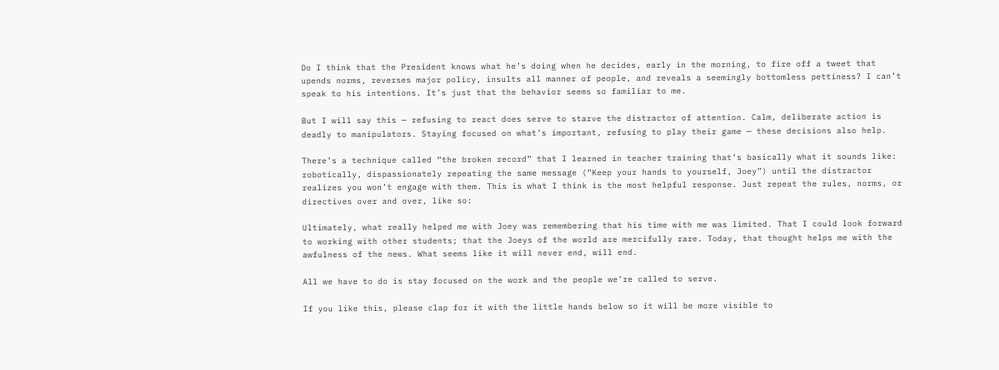Do I think that the President knows what he’s doing when he decides, early in the morning, to fire off a tweet that upends norms, reverses major policy, insults all manner of people, and reveals a seemingly bottomless pettiness? I can’t speak to his intentions. It’s just that the behavior seems so familiar to me.

But I will say this — refusing to react does serve to starve the distractor of attention. Calm, deliberate action is deadly to manipulators. Staying focused on what’s important, refusing to play their game — these decisions also help.

There’s a technique called “the broken record” that I learned in teacher training that’s basically what it sounds like: robotically, dispassionately repeating the same message (“Keep your hands to yourself, Joey”) until the distractor realizes you won’t engage with them. This is what I think is the most helpful response. Just repeat the rules, norms, or directives over and over, like so:

Ultimately, what really helped me with Joey was remembering that his time with me was limited. That I could look forward to working with other students; that the Joeys of the world are mercifully rare. Today, that thought helps me with the awfulness of the news. What seems like it will never end, will end.

All we have to do is stay focused on the work and the people we’re called to serve.

If you like this, please clap for it with the little hands below so it will be more visible to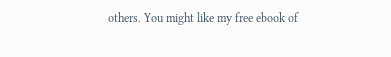others. You might like my free ebook of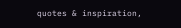quotes & inspiration,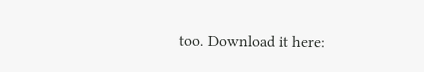too. Download it here: